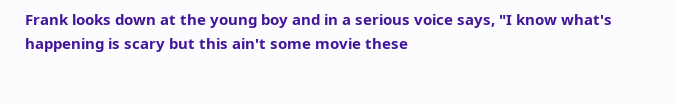Frank looks down at the young boy and in a serious voice says, "I know what's happening is scary but this ain't some movie these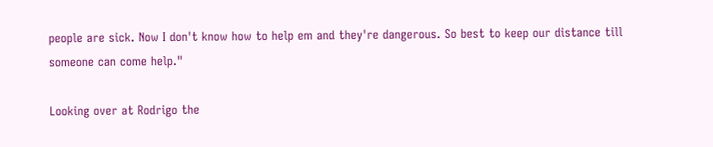people are sick. Now I don't know how to help em and they're dangerous. So best to keep our distance till someone can come help."

Looking over at Rodrigo the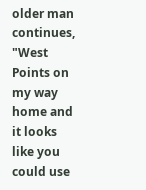older man continues, "West Points on my way home and it looks like you could use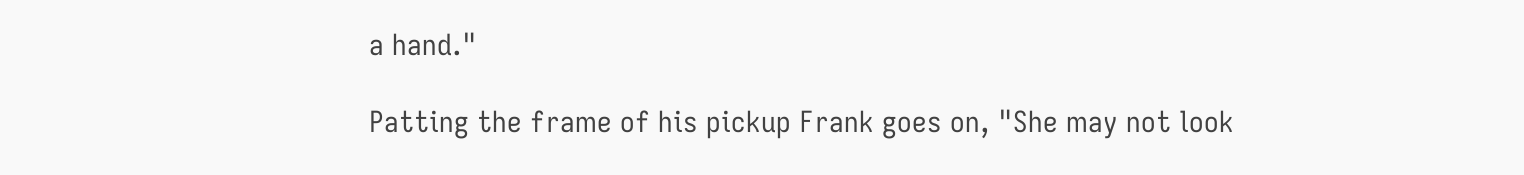a hand."

Patting the frame of his pickup Frank goes on, "She may not look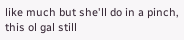like much but she'll do in a pinch, this ol gal still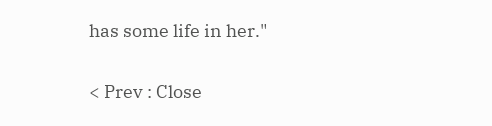has some life in her."

< Prev : Close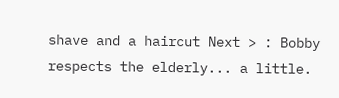shave and a haircut Next > : Bobby respects the elderly... a little.